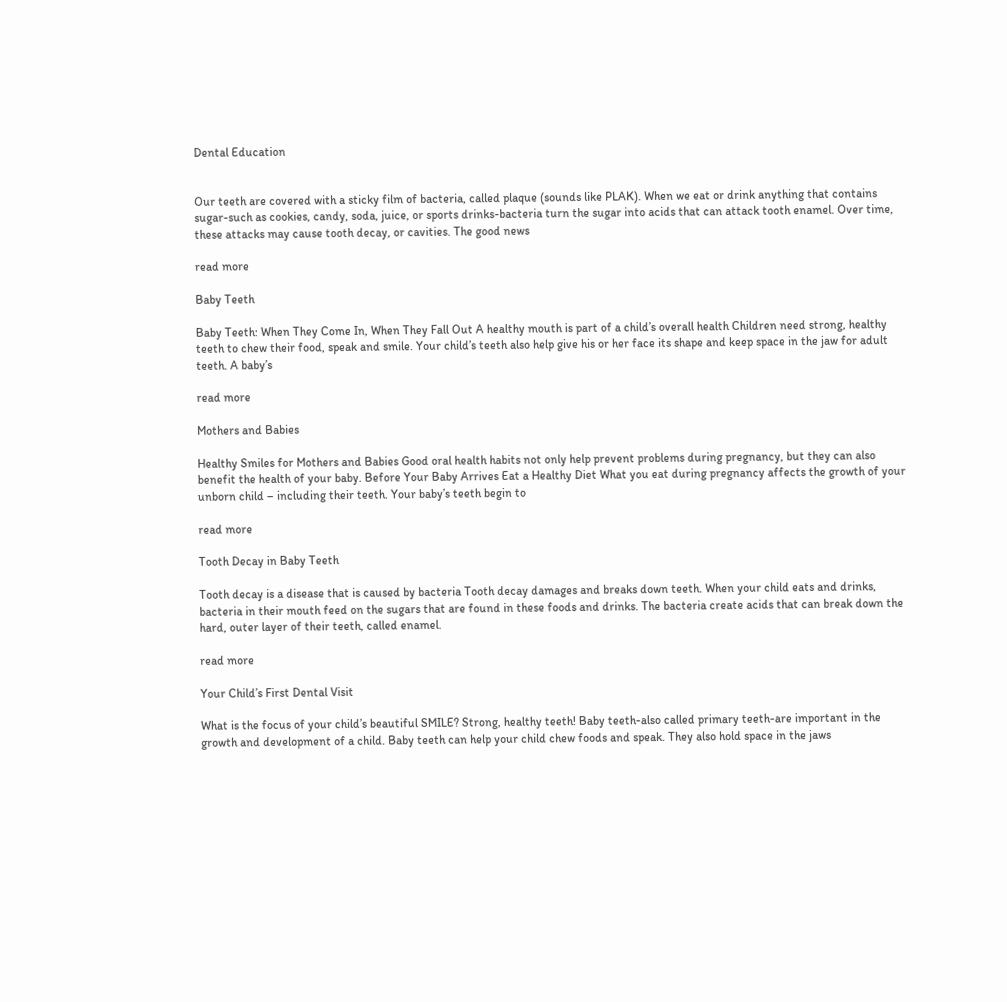Dental Education


Our teeth are covered with a sticky film of bacteria, called plaque (sounds like PLAK). When we eat or drink anything that contains sugar-such as cookies, candy, soda, juice, or sports drinks-bacteria turn the sugar into acids that can attack tooth enamel. Over time, these attacks may cause tooth decay, or cavities. The good news

read more

Baby Teeth

Baby Teeth: When They Come In, When They Fall Out A healthy mouth is part of a child’s overall health Children need strong, healthy teeth to chew their food, speak and smile. Your child’s teeth also help give his or her face its shape and keep space in the jaw for adult teeth. A baby’s

read more

Mothers and Babies

Healthy Smiles for Mothers and Babies Good oral health habits not only help prevent problems during pregnancy, but they can also benefit the health of your baby. Before Your Baby Arrives Eat a Healthy Diet What you eat during pregnancy affects the growth of your unborn child – including their teeth. Your baby’s teeth begin to

read more

Tooth Decay in Baby Teeth

Tooth decay is a disease that is caused by bacteria Tooth decay damages and breaks down teeth. When your child eats and drinks, bacteria in their mouth feed on the sugars that are found in these foods and drinks. The bacteria create acids that can break down the hard, outer layer of their teeth, called enamel.

read more

Your Child’s First Dental Visit

What is the focus of your child’s beautiful SMILE? Strong, healthy teeth! Baby teeth-also called primary teeth-are important in the growth and development of a child. Baby teeth can help your child chew foods and speak. They also hold space in the jaws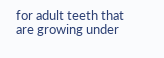for adult teeth that are growing under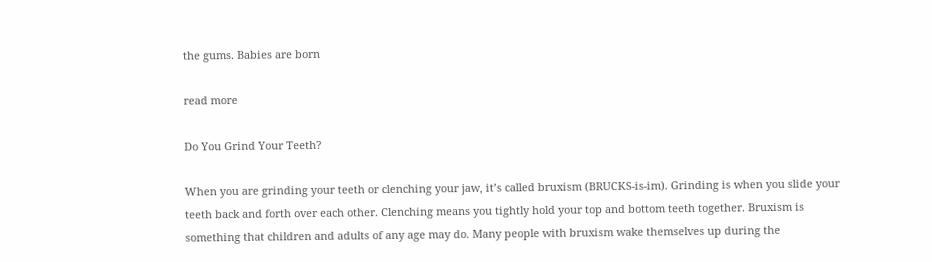the gums. Babies are born

read more

Do You Grind Your Teeth?

When you are grinding your teeth or clenching your jaw, it’s called bruxism (BRUCKS-is-im). Grinding is when you slide your teeth back and forth over each other. Clenching means you tightly hold your top and bottom teeth together. Bruxism is something that children and adults of any age may do. Many people with bruxism wake themselves up during the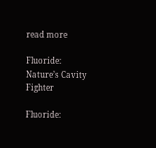read more

Fluoride: Nature’s Cavity Fighter

Fluoride: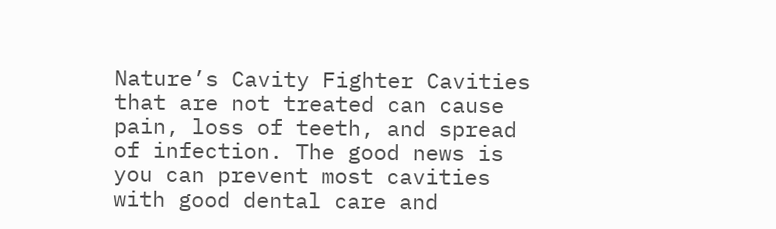Nature’s Cavity Fighter Cavities that are not treated can cause pain, loss of teeth, and spread of infection. The good news is you can prevent most cavities with good dental care and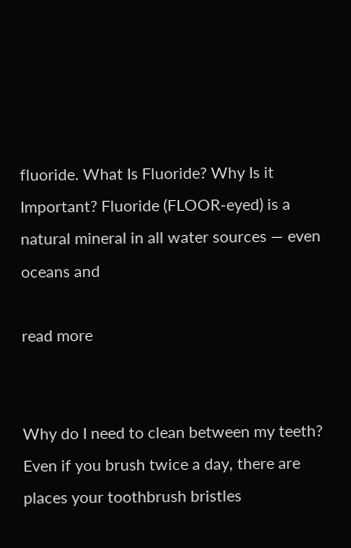fluoride. What Is Fluoride? Why Is it Important? Fluoride (FLOOR-eyed) is a natural mineral in all water sources — even oceans and

read more


Why do I need to clean between my teeth? Even if you brush twice a day, there are places your toothbrush bristles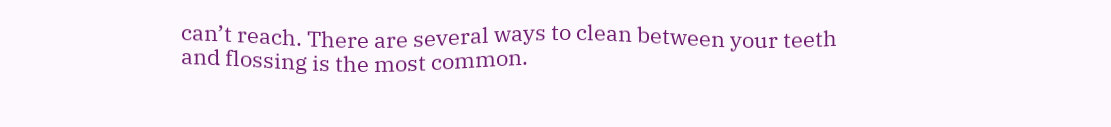can’t reach. There are several ways to clean between your teeth and flossing is the most common.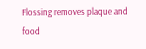Flossing removes plaque and food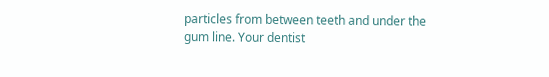particles from between teeth and under the gum line. Your dentist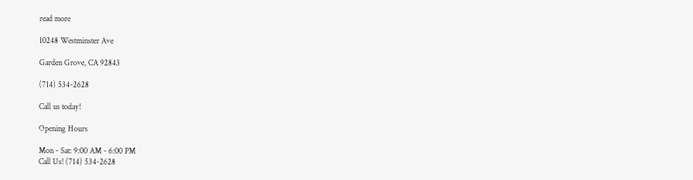read more

10248 Westminster Ave

Garden Grove, CA 92843

(714) 534-2628

Call us today!

Opening Hours

Mon - Sat: 9:00 AM - 6:00 PM
Call Us! (714) 534-2628